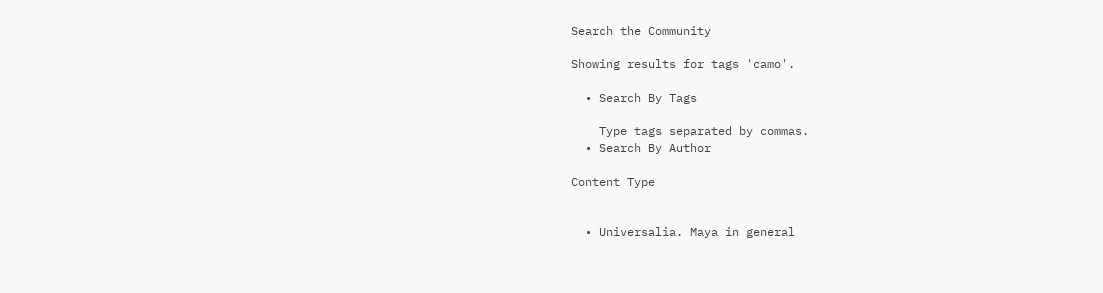Search the Community

Showing results for tags 'camo'.

  • Search By Tags

    Type tags separated by commas.
  • Search By Author

Content Type


  • Universalia. Maya in general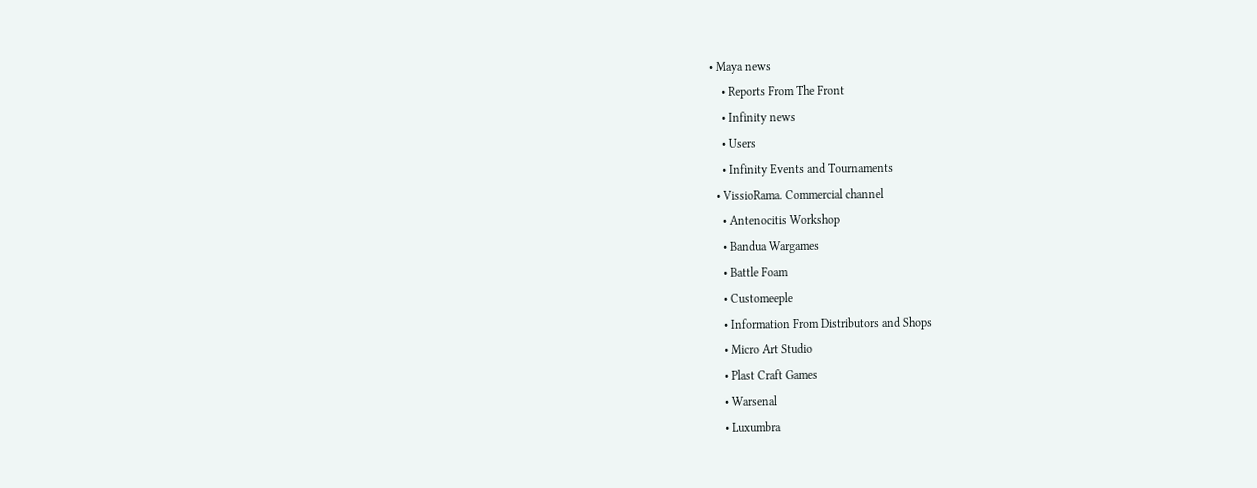• Maya news
    • Reports From The Front
    • Infinity news
    • Users
    • Infinity Events and Tournaments
  • VissioRama. Commercial channel
    • Antenocitis Workshop
    • Bandua Wargames
    • Battle Foam
    • Customeeple
    • Information From Distributors and Shops
    • Micro Art Studio
    • Plast Craft Games
    • Warsenal
    • Luxumbra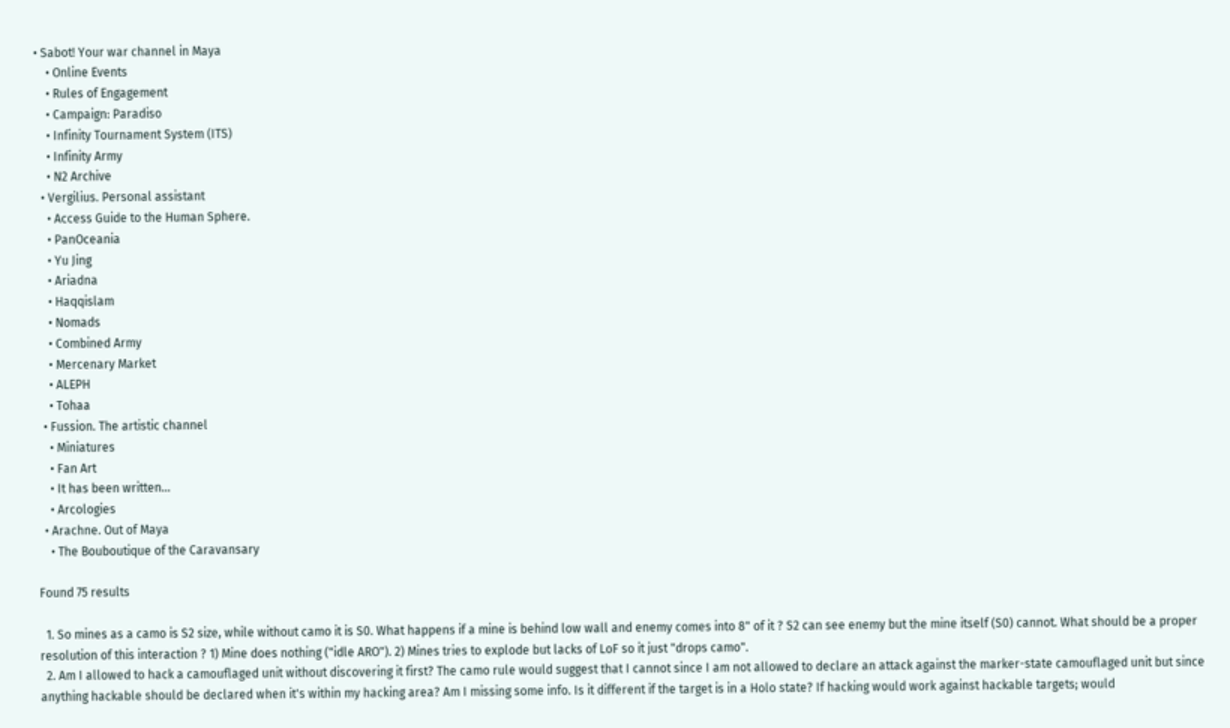• Sabot! Your war channel in Maya
    • Online Events
    • Rules of Engagement
    • Campaign: Paradiso
    • Infinity Tournament System (ITS)
    • Infinity Army
    • N2 Archive
  • Vergilius. Personal assistant
    • Access Guide to the Human Sphere.
    • PanOceania
    • Yu Jing
    • Ariadna
    • Haqqislam
    • Nomads
    • Combined Army
    • Mercenary Market
    • ALEPH
    • Tohaa
  • Fussion. The artistic channel
    • Miniatures
    • Fan Art
    • It has been written...
    • Arcologies
  • Arachne. Out of Maya
    • The Bouboutique of the Caravansary

Found 75 results

  1. So mines as a camo is S2 size, while without camo it is S0. What happens if a mine is behind low wall and enemy comes into 8" of it ? S2 can see enemy but the mine itself (S0) cannot. What should be a proper resolution of this interaction ? 1) Mine does nothing ("idle ARO"). 2) Mines tries to explode but lacks of LoF so it just "drops camo".
  2. Am I allowed to hack a camouflaged unit without discovering it first? The camo rule would suggest that I cannot since I am not allowed to declare an attack against the marker-state camouflaged unit but since anything hackable should be declared when it's within my hacking area? Am I missing some info. Is it different if the target is in a Holo state? If hacking would work against hackable targets; would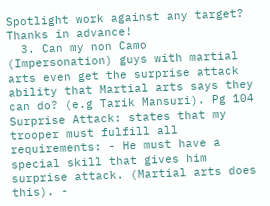Spotlight work against any target? Thanks in advance!
  3. Can my non Camo (Impersonation) guys with martial arts even get the surprise attack ability that Martial arts says they can do? (e.g Tarik Mansuri). Pg 104 Surprise Attack: states that my trooper must fulfill all requirements: - He must have a special skill that gives him surprise attack. (Martial arts does this). -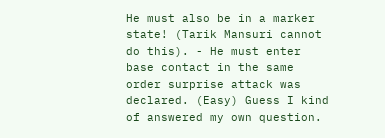He must also be in a marker state! (Tarik Mansuri cannot do this). - He must enter base contact in the same order surprise attack was declared. (Easy) Guess I kind of answered my own question.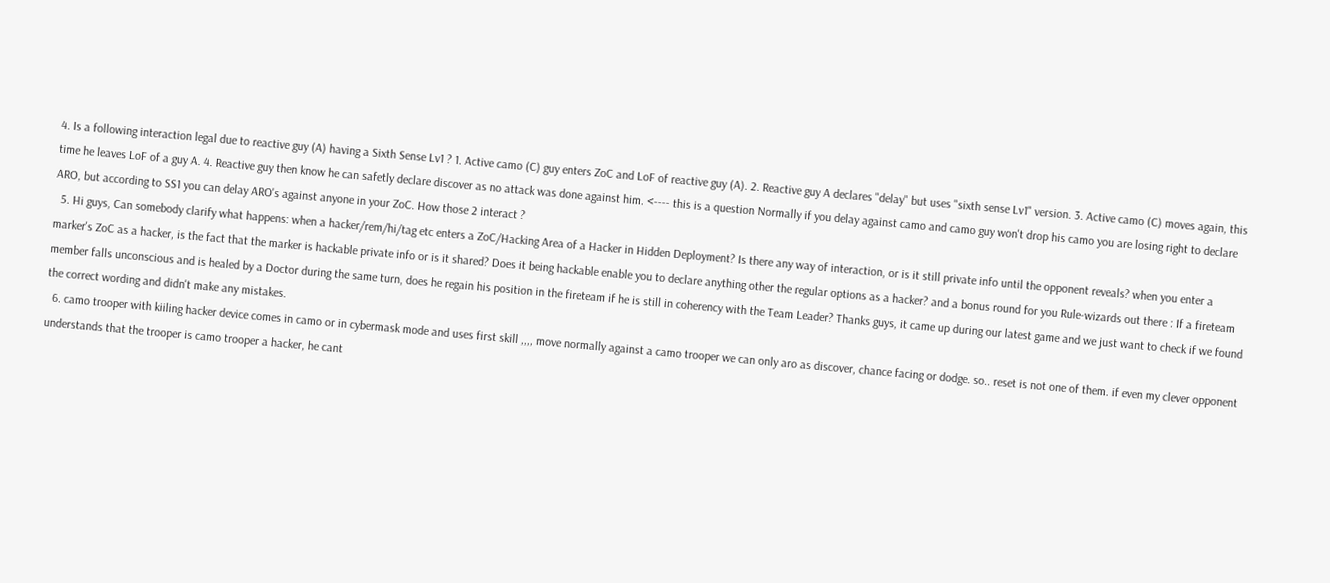4. Is a following interaction legal due to reactive guy (A) having a Sixth Sense Lv1 ? 1. Active camo (C) guy enters ZoC and LoF of reactive guy (A). 2. Reactive guy A declares "delay" but uses "sixth sense Lv1" version. 3. Active camo (C) moves again, this time he leaves LoF of a guy A. 4. Reactive guy then know he can safetly declare discover as no attack was done against him. <---- this is a question Normally if you delay against camo and camo guy won't drop his camo you are losing right to declare ARO, but according to SS1 you can delay ARO's against anyone in your ZoC. How those 2 interact ?
  5. Hi guys, Can somebody clarify what happens: when a hacker/rem/hi/tag etc enters a ZoC/Hacking Area of a Hacker in Hidden Deployment? Is there any way of interaction, or is it still private info until the opponent reveals? when you enter a marker's ZoC as a hacker, is the fact that the marker is hackable private info or is it shared? Does it being hackable enable you to declare anything other the regular options as a hacker? and a bonus round for you Rule-wizards out there : If a fireteam member falls unconscious and is healed by a Doctor during the same turn, does he regain his position in the fireteam if he is still in coherency with the Team Leader? Thanks guys, it came up during our latest game and we just want to check if we found the correct wording and didn't make any mistakes.
  6. camo trooper with kiiling hacker device comes in camo or in cybermask mode and uses first skill ,,,, move normally against a camo trooper we can only aro as discover, chance facing or dodge. so.. reset is not one of them. if even my clever opponent understands that the trooper is camo trooper a hacker, he cant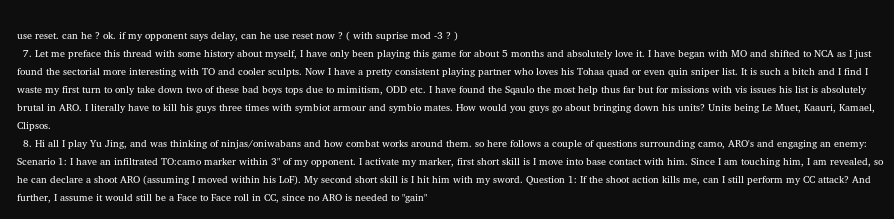use reset. can he ? ok. if my opponent says delay, can he use reset now ? ( with suprise mod -3 ? )
  7. Let me preface this thread with some history about myself, I have only been playing this game for about 5 months and absolutely love it. I have began with MO and shifted to NCA as I just found the sectorial more interesting with TO and cooler sculpts. Now I have a pretty consistent playing partner who loves his Tohaa quad or even quin sniper list. It is such a bitch and I find I waste my first turn to only take down two of these bad boys tops due to mimitism, ODD etc. I have found the Sqaulo the most help thus far but for missions with vis issues his list is absolutely brutal in ARO. I literally have to kill his guys three times with symbiot armour and symbio mates. How would you guys go about bringing down his units? Units being Le Muet, Kaauri, Kamael, Clipsos.
  8. Hi all I play Yu Jing, and was thinking of ninjas/oniwabans and how combat works around them. so here follows a couple of questions surrounding camo, ARO's and engaging an enemy: Scenario 1: I have an infiltrated TO:camo marker within 3" of my opponent. I activate my marker, first short skill is I move into base contact with him. Since I am touching him, I am revealed, so he can declare a shoot ARO (assuming I moved within his LoF). My second short skill is I hit him with my sword. Question 1: If the shoot action kills me, can I still perform my CC attack? And further, I assume it would still be a Face to Face roll in CC, since no ARO is needed to "gain"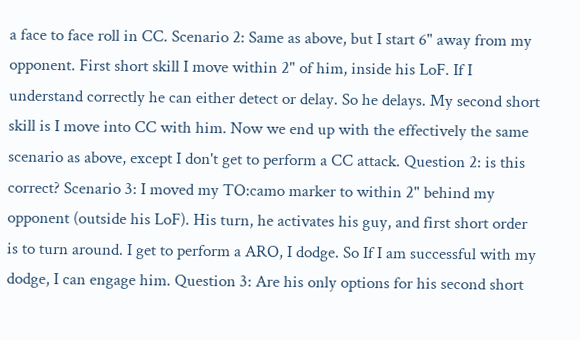a face to face roll in CC. Scenario 2: Same as above, but I start 6" away from my opponent. First short skill I move within 2" of him, inside his LoF. If I understand correctly he can either detect or delay. So he delays. My second short skill is I move into CC with him. Now we end up with the effectively the same scenario as above, except I don't get to perform a CC attack. Question 2: is this correct? Scenario 3: I moved my TO:camo marker to within 2" behind my opponent (outside his LoF). His turn, he activates his guy, and first short order is to turn around. I get to perform a ARO, I dodge. So If I am successful with my dodge, I can engage him. Question 3: Are his only options for his second short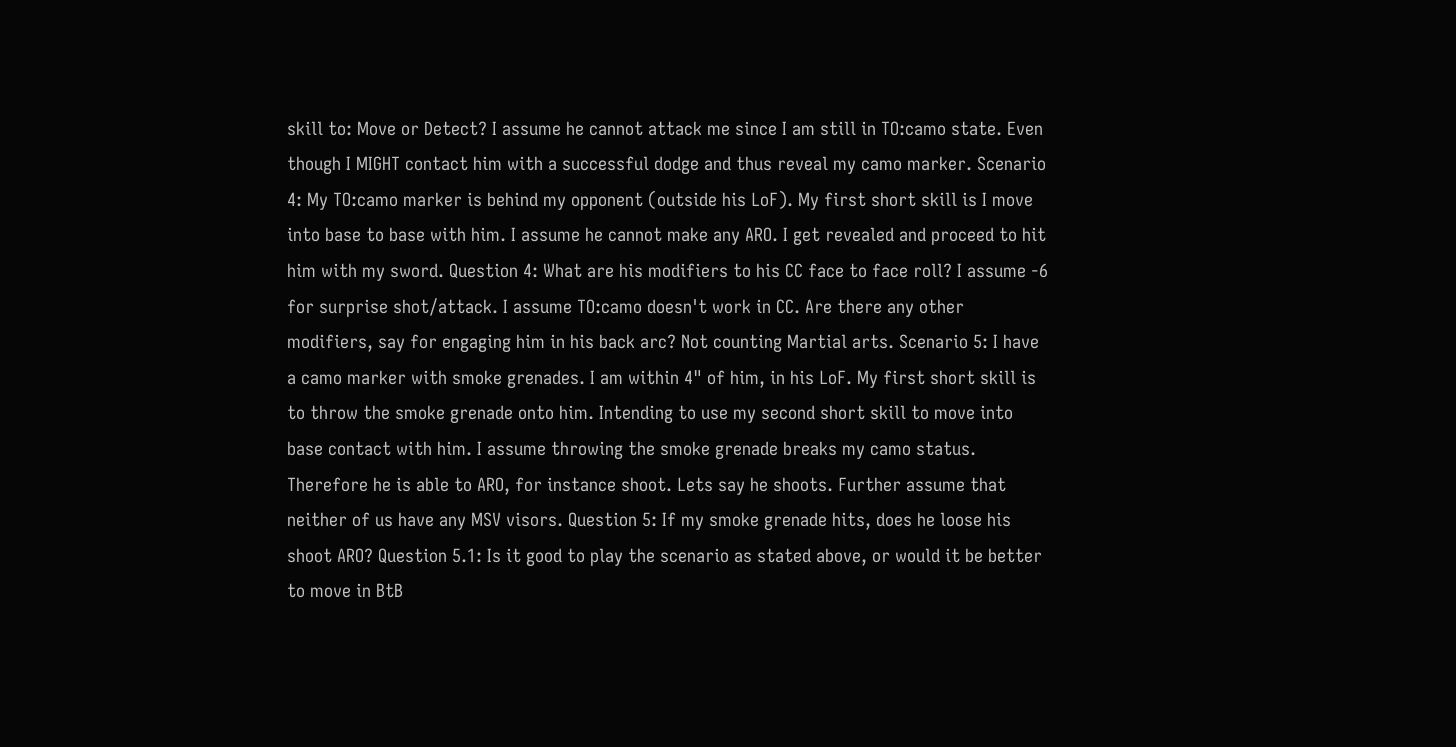skill to: Move or Detect? I assume he cannot attack me since I am still in TO:camo state. Even though I MIGHT contact him with a successful dodge and thus reveal my camo marker. Scenario 4: My TO:camo marker is behind my opponent (outside his LoF). My first short skill is I move into base to base with him. I assume he cannot make any ARO. I get revealed and proceed to hit him with my sword. Question 4: What are his modifiers to his CC face to face roll? I assume -6 for surprise shot/attack. I assume TO:camo doesn't work in CC. Are there any other modifiers, say for engaging him in his back arc? Not counting Martial arts. Scenario 5: I have a camo marker with smoke grenades. I am within 4" of him, in his LoF. My first short skill is to throw the smoke grenade onto him. Intending to use my second short skill to move into base contact with him. I assume throwing the smoke grenade breaks my camo status. Therefore he is able to ARO, for instance shoot. Lets say he shoots. Further assume that neither of us have any MSV visors. Question 5: If my smoke grenade hits, does he loose his shoot ARO? Question 5.1: Is it good to play the scenario as stated above, or would it be better to move in BtB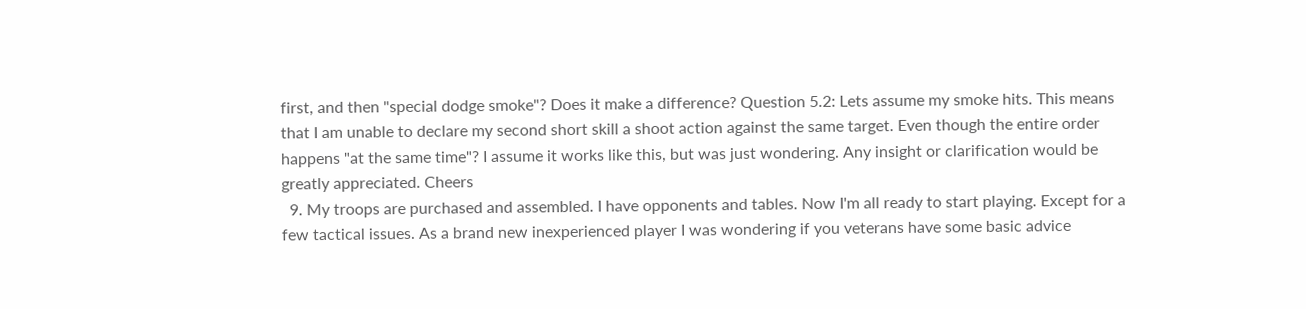first, and then "special dodge smoke"? Does it make a difference? Question 5.2: Lets assume my smoke hits. This means that I am unable to declare my second short skill a shoot action against the same target. Even though the entire order happens "at the same time"? I assume it works like this, but was just wondering. Any insight or clarification would be greatly appreciated. Cheers
  9. My troops are purchased and assembled. I have opponents and tables. Now I'm all ready to start playing. Except for a few tactical issues. As a brand new inexperienced player I was wondering if you veterans have some basic advice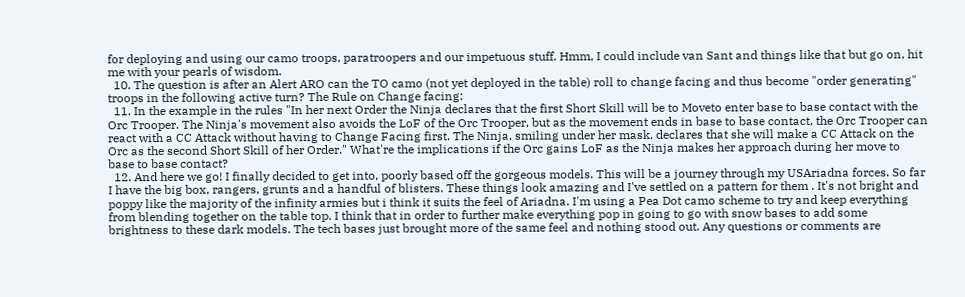for deploying and using our camo troops, paratroopers and our impetuous stuff. Hmm, I could include van Sant and things like that but go on, hit me with your pearls of wisdom.
  10. The question is after an Alert ARO can the TO camo (not yet deployed in the table) roll to change facing and thus become "order generating" troops in the following active turn? The Rule on Change facing:
  11. In the example in the rules "In her next Order the Ninja declares that the first Short Skill will be to Moveto enter base to base contact with the Orc Trooper. The Ninja's movement also avoids the LoF of the Orc Trooper, but as the movement ends in base to base contact, the Orc Trooper can react with a CC Attack without having to Change Facing first. The Ninja, smiling under her mask, declares that she will make a CC Attack on the Orc as the second Short Skill of her Order." What're the implications if the Orc gains LoF as the Ninja makes her approach during her move to base to base contact?
  12. And here we go! I finally decided to get into, poorly based off the gorgeous models. This will be a journey through my USAriadna forces. So far I have the big box, rangers, grunts and a handful of blisters. These things look amazing and I've settled on a pattern for them . It's not bright and poppy like the majority of the infinity armies but i think it suits the feel of Ariadna. I'm using a Pea Dot camo scheme to try and keep everything from blending together on the table top. I think that in order to further make everything pop in going to go with snow bases to add some brightness to these dark models. The tech bases just brought more of the same feel and nothing stood out. Any questions or comments are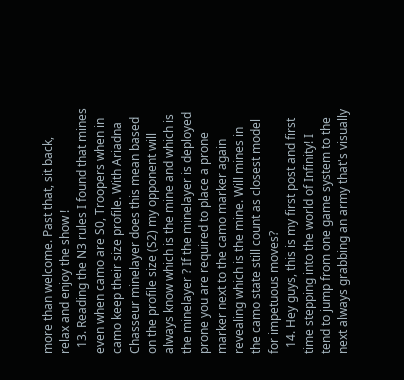more than welcome. Past that, sit back, relax and enjoy the show !
  13. Reading the N3 rules I found that mines even when camo are S0, Troopers when in camo keep their size profile. With Ariadna Chasseur minelayer does this mean based on the profile size (S2) my opponent will always know which is the mine and which is the minelayer ? If the minelayer is deployed prone you are required to place a prone marker next to the camo marker again revealing which is the mine. Will mines in the camo state still count as closest model for impetuous moves?
  14. Hey guys, this is my first post and first time stepping into the world of Infinity! I tend to jump from one game system to the next always grabbing an army that's visually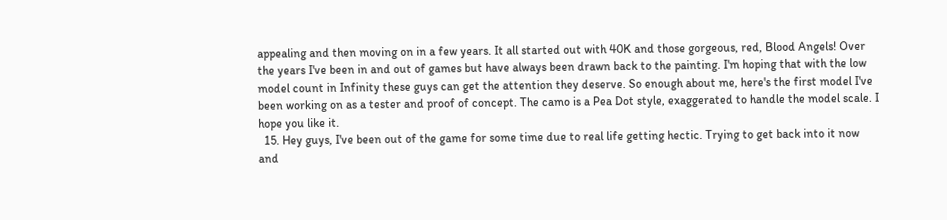appealing and then moving on in a few years. It all started out with 40K and those gorgeous, red, Blood Angels! Over the years I've been in and out of games but have always been drawn back to the painting. I'm hoping that with the low model count in Infinity these guys can get the attention they deserve. So enough about me, here's the first model I've been working on as a tester and proof of concept. The camo is a Pea Dot style, exaggerated to handle the model scale. I hope you like it.
  15. Hey guys, I've been out of the game for some time due to real life getting hectic. Trying to get back into it now and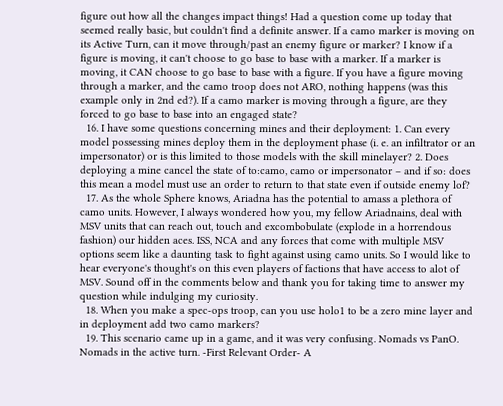figure out how all the changes impact things! Had a question come up today that seemed really basic, but couldn't find a definite answer. If a camo marker is moving on its Active Turn, can it move through/past an enemy figure or marker? I know if a figure is moving, it can't choose to go base to base with a marker. If a marker is moving, it CAN choose to go base to base with a figure. If you have a figure moving through a marker, and the camo troop does not ARO, nothing happens (was this example only in 2nd ed?). If a camo marker is moving through a figure, are they forced to go base to base into an engaged state?
  16. I have some questions concerning mines and their deployment: 1. Can every model possessing mines deploy them in the deployment phase (i. e. an infiltrator or an impersonator) or is this limited to those models with the skill minelayer? 2. Does deploying a mine cancel the state of to:camo, camo or impersonator – and if so: does this mean a model must use an order to return to that state even if outside enemy lof?
  17. As the whole Sphere knows, Ariadna has the potential to amass a plethora of camo units. However, I always wondered how you, my fellow Ariadnains, deal with MSV units that can reach out, touch and excombobulate (explode in a horrendous fashion) our hidden aces. ISS, NCA and any forces that come with multiple MSV options seem like a daunting task to fight against using camo units. So I would like to hear everyone's thought's on this even players of factions that have access to alot of MSV. Sound off in the comments below and thank you for taking time to answer my question while indulging my curiosity.
  18. When you make a spec-ops troop, can you use holo1 to be a zero mine layer and in deployment add two camo markers?
  19. This scenario came up in a game, and it was very confusing. Nomads vs PanO. Nomads in the active turn. -First Relevant Order- A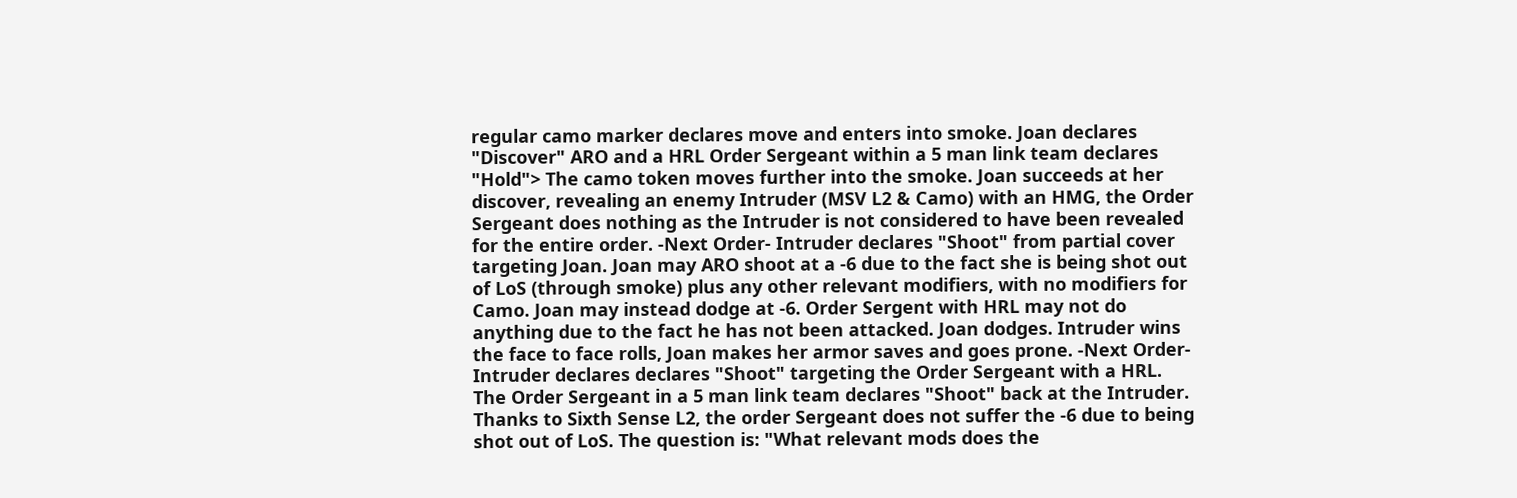regular camo marker declares move and enters into smoke. Joan declares "Discover" ARO and a HRL Order Sergeant within a 5 man link team declares "Hold"> The camo token moves further into the smoke. Joan succeeds at her discover, revealing an enemy Intruder (MSV L2 & Camo) with an HMG, the Order Sergeant does nothing as the Intruder is not considered to have been revealed for the entire order. -Next Order- Intruder declares "Shoot" from partial cover targeting Joan. Joan may ARO shoot at a -6 due to the fact she is being shot out of LoS (through smoke) plus any other relevant modifiers, with no modifiers for Camo. Joan may instead dodge at -6. Order Sergent with HRL may not do anything due to the fact he has not been attacked. Joan dodges. Intruder wins the face to face rolls, Joan makes her armor saves and goes prone. -Next Order- Intruder declares declares "Shoot" targeting the Order Sergeant with a HRL. The Order Sergeant in a 5 man link team declares "Shoot" back at the Intruder. Thanks to Sixth Sense L2, the order Sergeant does not suffer the -6 due to being shot out of LoS. The question is: "What relevant mods does the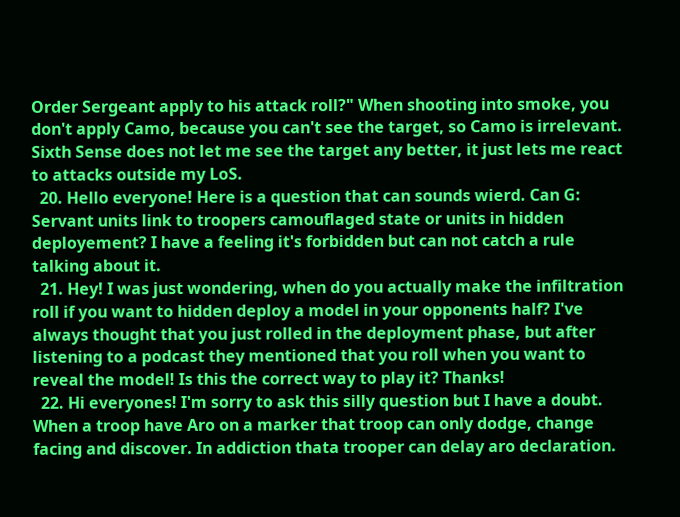Order Sergeant apply to his attack roll?" When shooting into smoke, you don't apply Camo, because you can't see the target, so Camo is irrelevant. Sixth Sense does not let me see the target any better, it just lets me react to attacks outside my LoS.
  20. Hello everyone! Here is a question that can sounds wierd. Can G: Servant units link to troopers camouflaged state or units in hidden deployement? I have a feeling it's forbidden but can not catch a rule talking about it.
  21. Hey! I was just wondering, when do you actually make the infiltration roll if you want to hidden deploy a model in your opponents half? I've always thought that you just rolled in the deployment phase, but after listening to a podcast they mentioned that you roll when you want to reveal the model! Is this the correct way to play it? Thanks!
  22. Hi everyones! I'm sorry to ask this silly question but I have a doubt. When a troop have Aro on a marker that troop can only dodge, change facing and discover. In addiction thata trooper can delay aro declaration.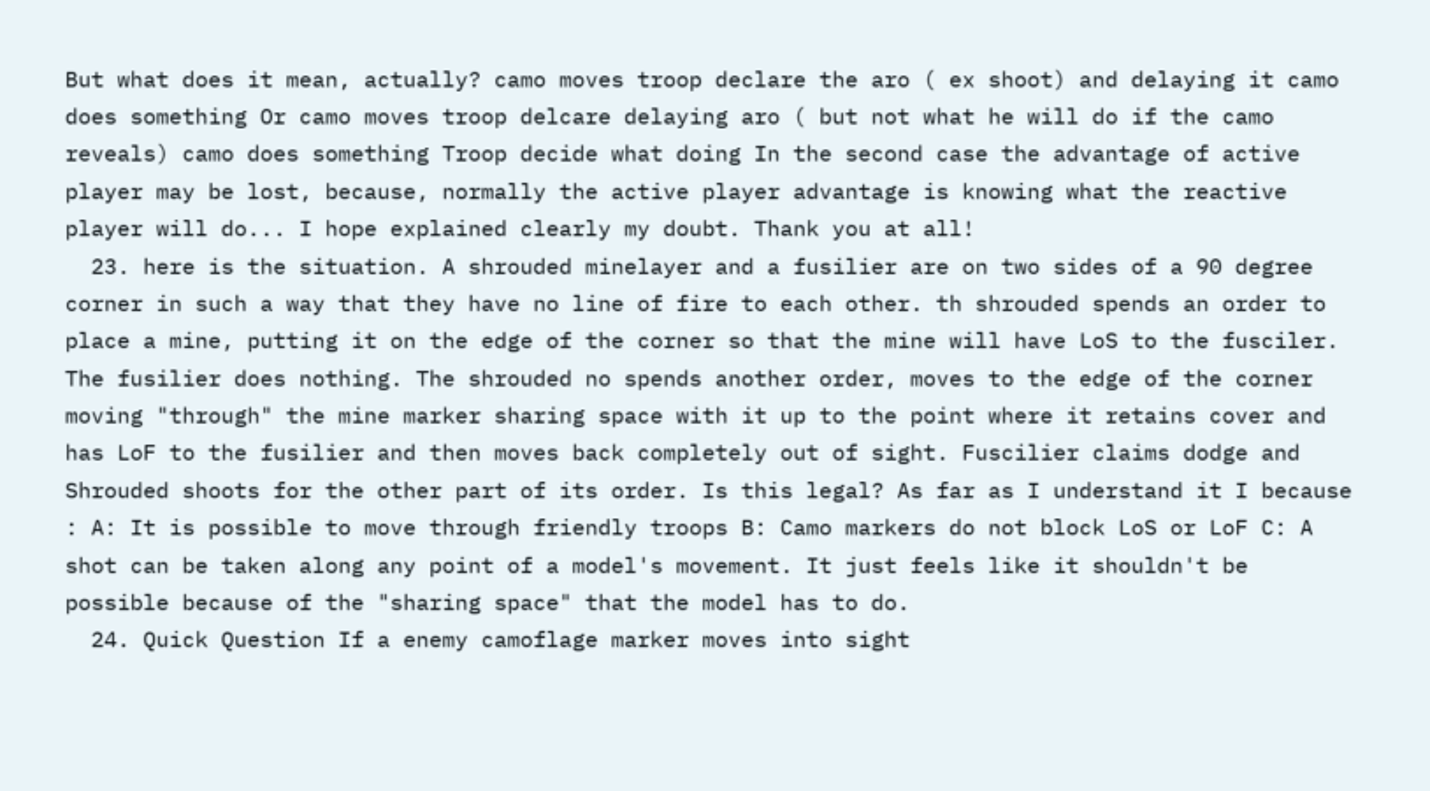But what does it mean, actually? camo moves troop declare the aro ( ex shoot) and delaying it camo does something Or camo moves troop delcare delaying aro ( but not what he will do if the camo reveals) camo does something Troop decide what doing In the second case the advantage of active player may be lost, because, normally the active player advantage is knowing what the reactive player will do... I hope explained clearly my doubt. Thank you at all!
  23. here is the situation. A shrouded minelayer and a fusilier are on two sides of a 90 degree corner in such a way that they have no line of fire to each other. th shrouded spends an order to place a mine, putting it on the edge of the corner so that the mine will have LoS to the fusciler. The fusilier does nothing. The shrouded no spends another order, moves to the edge of the corner moving "through" the mine marker sharing space with it up to the point where it retains cover and has LoF to the fusilier and then moves back completely out of sight. Fuscilier claims dodge and Shrouded shoots for the other part of its order. Is this legal? As far as I understand it I because : A: It is possible to move through friendly troops B: Camo markers do not block LoS or LoF C: A shot can be taken along any point of a model's movement. It just feels like it shouldn't be possible because of the "sharing space" that the model has to do.
  24. Quick Question If a enemy camoflage marker moves into sight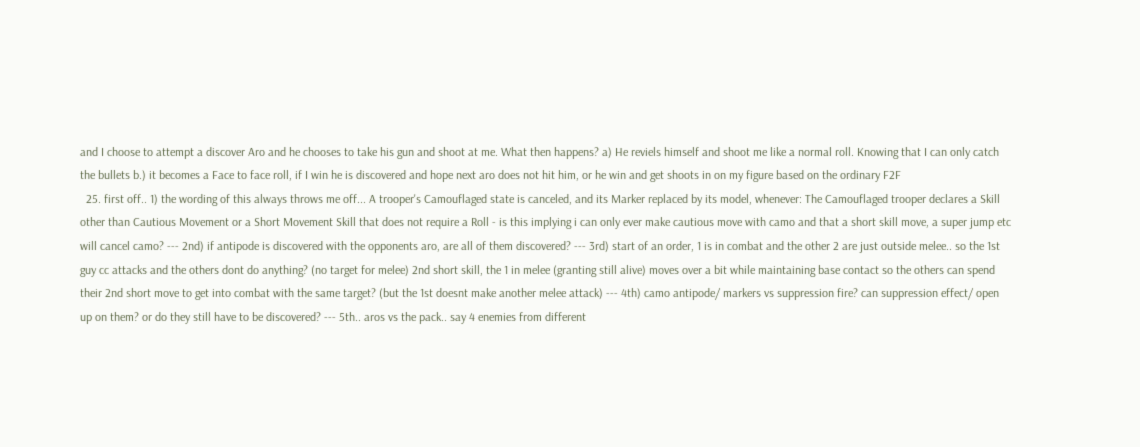and I choose to attempt a discover Aro and he chooses to take his gun and shoot at me. What then happens? a) He reviels himself and shoot me like a normal roll. Knowing that I can only catch the bullets b.) it becomes a Face to face roll, if I win he is discovered and hope next aro does not hit him, or he win and get shoots in on my figure based on the ordinary F2F
  25. first off.. 1) the wording of this always throws me off... A trooper's Camouflaged state is canceled, and its Marker replaced by its model, whenever: The Camouflaged trooper declares a Skill other than Cautious Movement or a Short Movement Skill that does not require a Roll - is this implying i can only ever make cautious move with camo and that a short skill move, a super jump etc will cancel camo? --- 2nd) if antipode is discovered with the opponents aro, are all of them discovered? --- 3rd) start of an order, 1 is in combat and the other 2 are just outside melee.. so the 1st guy cc attacks and the others dont do anything? (no target for melee) 2nd short skill, the 1 in melee (granting still alive) moves over a bit while maintaining base contact so the others can spend their 2nd short move to get into combat with the same target? (but the 1st doesnt make another melee attack) --- 4th) camo antipode/ markers vs suppression fire? can suppression effect/ open up on them? or do they still have to be discovered? --- 5th.. aros vs the pack.. say 4 enemies from different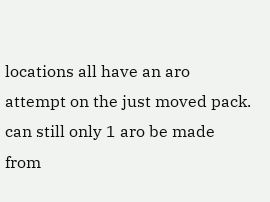locations all have an aro attempt on the just moved pack. can still only 1 aro be made from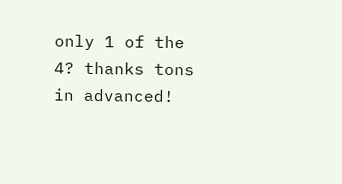only 1 of the 4? thanks tons in advanced!